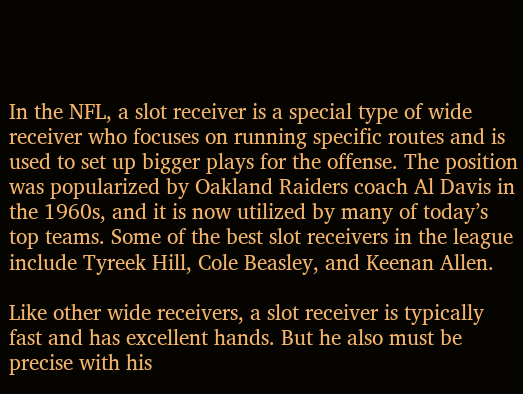In the NFL, a slot receiver is a special type of wide receiver who focuses on running specific routes and is used to set up bigger plays for the offense. The position was popularized by Oakland Raiders coach Al Davis in the 1960s, and it is now utilized by many of today’s top teams. Some of the best slot receivers in the league include Tyreek Hill, Cole Beasley, and Keenan Allen.

Like other wide receivers, a slot receiver is typically fast and has excellent hands. But he also must be precise with his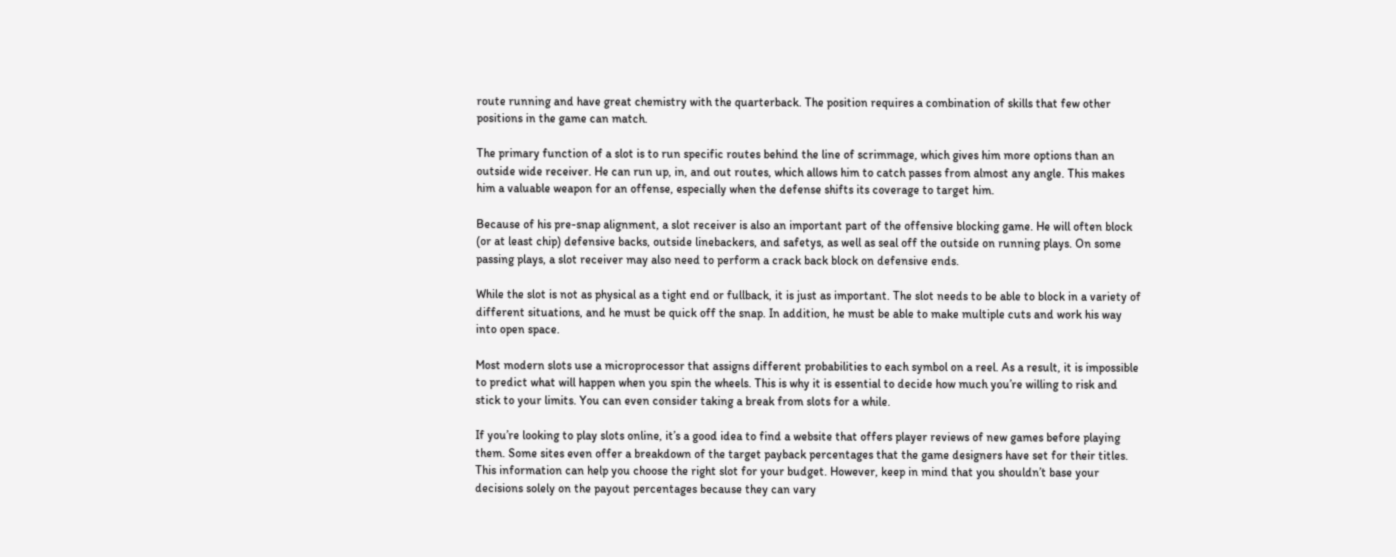route running and have great chemistry with the quarterback. The position requires a combination of skills that few other positions in the game can match.

The primary function of a slot is to run specific routes behind the line of scrimmage, which gives him more options than an outside wide receiver. He can run up, in, and out routes, which allows him to catch passes from almost any angle. This makes him a valuable weapon for an offense, especially when the defense shifts its coverage to target him.

Because of his pre-snap alignment, a slot receiver is also an important part of the offensive blocking game. He will often block (or at least chip) defensive backs, outside linebackers, and safetys, as well as seal off the outside on running plays. On some passing plays, a slot receiver may also need to perform a crack back block on defensive ends.

While the slot is not as physical as a tight end or fullback, it is just as important. The slot needs to be able to block in a variety of different situations, and he must be quick off the snap. In addition, he must be able to make multiple cuts and work his way into open space.

Most modern slots use a microprocessor that assigns different probabilities to each symbol on a reel. As a result, it is impossible to predict what will happen when you spin the wheels. This is why it is essential to decide how much you’re willing to risk and stick to your limits. You can even consider taking a break from slots for a while.

If you’re looking to play slots online, it’s a good idea to find a website that offers player reviews of new games before playing them. Some sites even offer a breakdown of the target payback percentages that the game designers have set for their titles. This information can help you choose the right slot for your budget. However, keep in mind that you shouldn’t base your decisions solely on the payout percentages because they can vary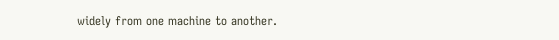widely from one machine to another.